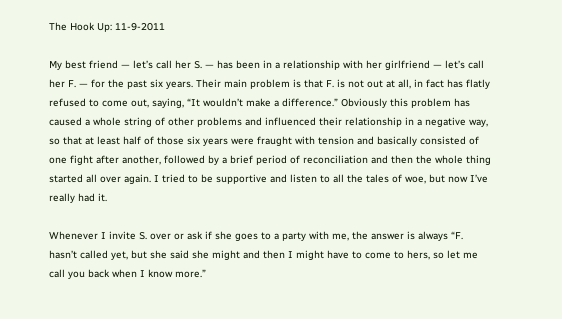The Hook Up: 11-9-2011

My best friend — let’s call her S. — has been in a relationship with her girlfriend — let’s call her F. — for the past six years. Their main problem is that F. is not out at all, in fact has flatly refused to come out, saying, “It wouldn’t make a difference.” Obviously this problem has caused a whole string of other problems and influenced their relationship in a negative way, so that at least half of those six years were fraught with tension and basically consisted of one fight after another, followed by a brief period of reconciliation and then the whole thing started all over again. I tried to be supportive and listen to all the tales of woe, but now I’ve really had it.

Whenever I invite S. over or ask if she goes to a party with me, the answer is always “F. hasn’t called yet, but she said she might and then I might have to come to hers, so let me call you back when I know more.”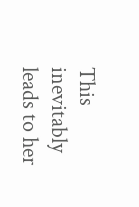This inevitably leads to her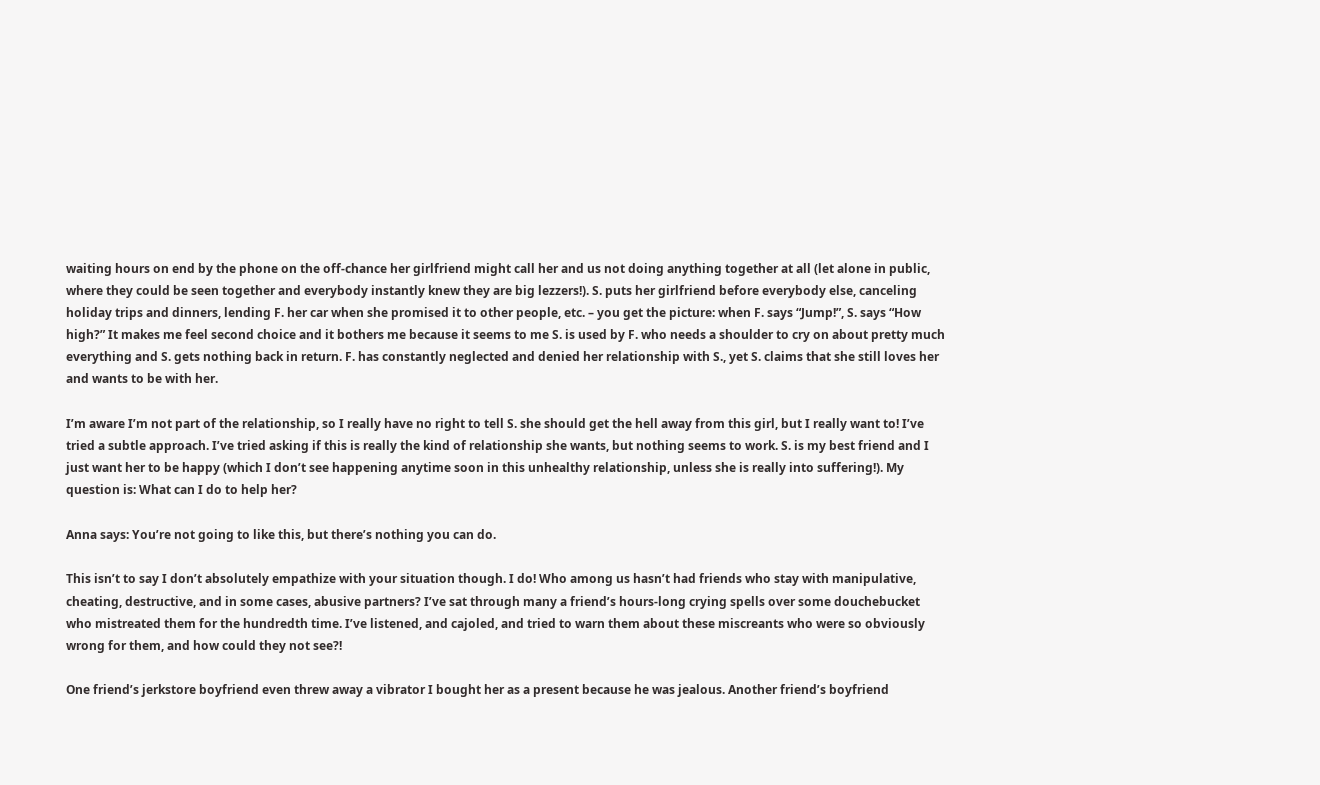waiting hours on end by the phone on the off-chance her girlfriend might call her and us not doing anything together at all (let alone in public, where they could be seen together and everybody instantly knew they are big lezzers!). S. puts her girlfriend before everybody else, canceling holiday trips and dinners, lending F. her car when she promised it to other people, etc. – you get the picture: when F. says “Jump!”, S. says “How high?” It makes me feel second choice and it bothers me because it seems to me S. is used by F. who needs a shoulder to cry on about pretty much everything and S. gets nothing back in return. F. has constantly neglected and denied her relationship with S., yet S. claims that she still loves her and wants to be with her.

I’m aware I’m not part of the relationship, so I really have no right to tell S. she should get the hell away from this girl, but I really want to! I’ve tried a subtle approach. I’ve tried asking if this is really the kind of relationship she wants, but nothing seems to work. S. is my best friend and I just want her to be happy (which I don’t see happening anytime soon in this unhealthy relationship, unless she is really into suffering!). My question is: What can I do to help her?

Anna says: You’re not going to like this, but there’s nothing you can do.

This isn’t to say I don’t absolutely empathize with your situation though. I do! Who among us hasn’t had friends who stay with manipulative, cheating, destructive, and in some cases, abusive partners? I’ve sat through many a friend’s hours-long crying spells over some douchebucket who mistreated them for the hundredth time. I’ve listened, and cajoled, and tried to warn them about these miscreants who were so obviously wrong for them, and how could they not see?!

One friend’s jerkstore boyfriend even threw away a vibrator I bought her as a present because he was jealous. Another friend’s boyfriend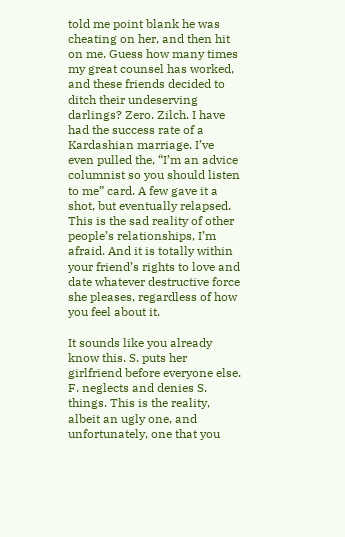told me point blank he was cheating on her, and then hit on me. Guess how many times my great counsel has worked, and these friends decided to ditch their undeserving darlings? Zero. Zilch. I have had the success rate of a Kardashian marriage. I’ve even pulled the, “I’m an advice columnist so you should listen to me” card. A few gave it a shot, but eventually relapsed. This is the sad reality of other people’s relationships, I’m afraid. And it is totally within your friend’s rights to love and date whatever destructive force she pleases, regardless of how you feel about it.

It sounds like you already know this. S. puts her girlfriend before everyone else. F. neglects and denies S. things. This is the reality, albeit an ugly one, and unfortunately, one that you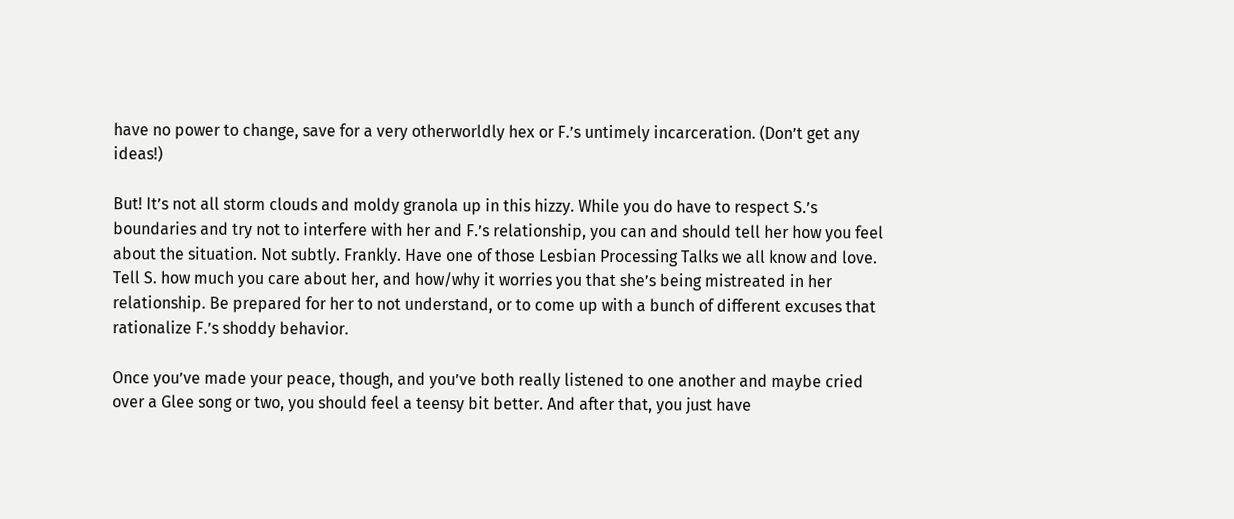have no power to change, save for a very otherworldly hex or F.’s untimely incarceration. (Don’t get any ideas!)

But! It’s not all storm clouds and moldy granola up in this hizzy. While you do have to respect S.’s boundaries and try not to interfere with her and F.’s relationship, you can and should tell her how you feel about the situation. Not subtly. Frankly. Have one of those Lesbian Processing Talks we all know and love. Tell S. how much you care about her, and how/why it worries you that she’s being mistreated in her relationship. Be prepared for her to not understand, or to come up with a bunch of different excuses that rationalize F.’s shoddy behavior.

Once you’ve made your peace, though, and you’ve both really listened to one another and maybe cried over a Glee song or two, you should feel a teensy bit better. And after that, you just have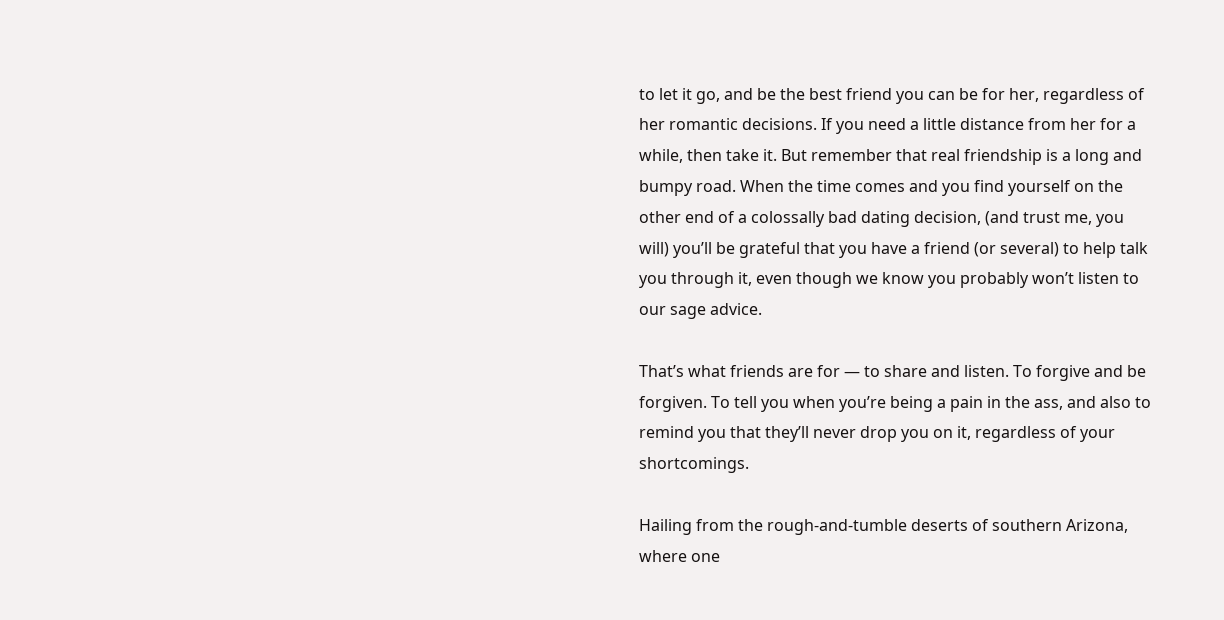to let it go, and be the best friend you can be for her, regardless of her romantic decisions. If you need a little distance from her for a while, then take it. But remember that real friendship is a long and bumpy road. When the time comes and you find yourself on the other end of a colossally bad dating decision, (and trust me, you will) you’ll be grateful that you have a friend (or several) to help talk you through it, even though we know you probably won’t listen to our sage advice.

That’s what friends are for — to share and listen. To forgive and be forgiven. To tell you when you’re being a pain in the ass, and also to remind you that they’ll never drop you on it, regardless of your shortcomings.

Hailing from the rough-and-tumble deserts of southern Arizona, where one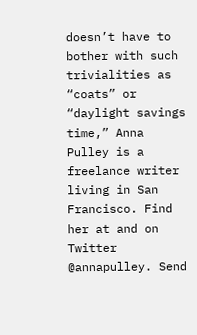doesn’t have to bother with such trivialities as “coats” or “daylight savings time,” Anna Pulley is a freelance writer living in San Francisco. Find her at and on Twitter @annapulley. Send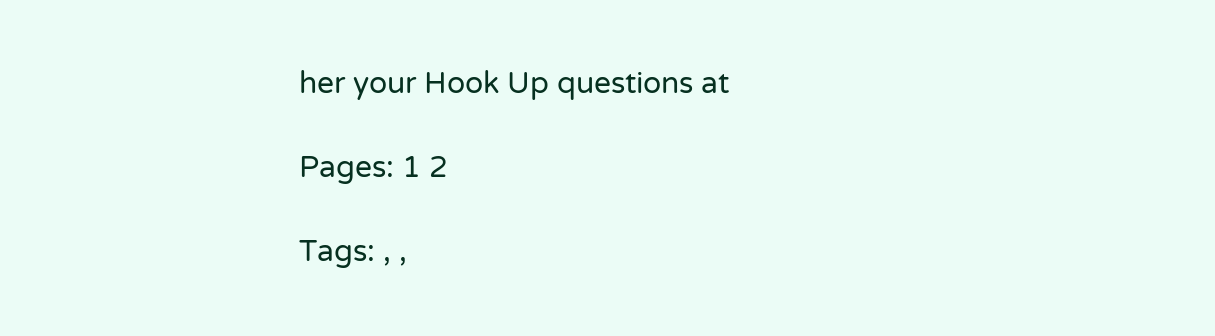her your Hook Up questions at

Pages: 1 2

Tags: , ,